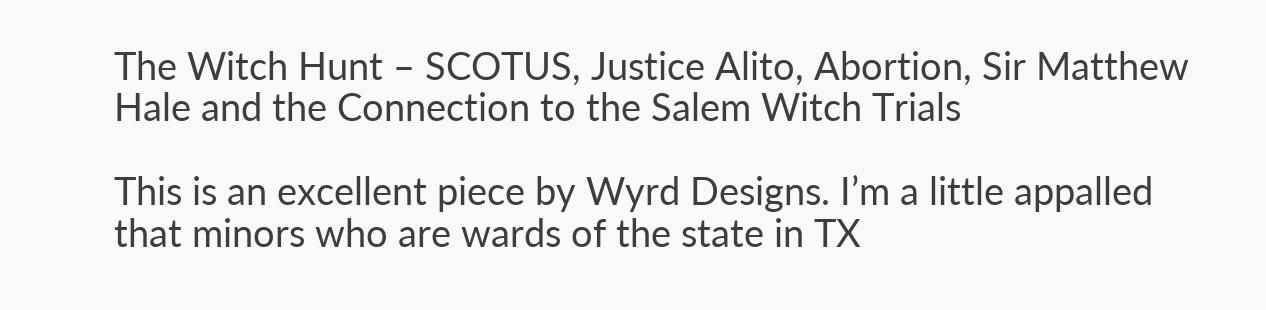The Witch Hunt – SCOTUS, Justice Alito, Abortion, Sir Matthew Hale and the Connection to the Salem Witch Trials

This is an excellent piece by Wyrd Designs. I’m a little appalled that minors who are wards of the state in TX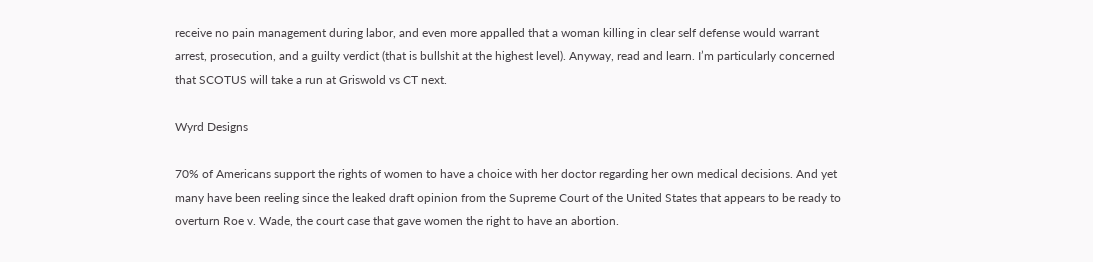receive no pain management during labor, and even more appalled that a woman killing in clear self defense would warrant arrest, prosecution, and a guilty verdict (that is bullshit at the highest level). Anyway, read and learn. I’m particularly concerned that SCOTUS will take a run at Griswold vs CT next.

Wyrd Designs

70% of Americans support the rights of women to have a choice with her doctor regarding her own medical decisions. And yet many have been reeling since the leaked draft opinion from the Supreme Court of the United States that appears to be ready to overturn Roe v. Wade, the court case that gave women the right to have an abortion.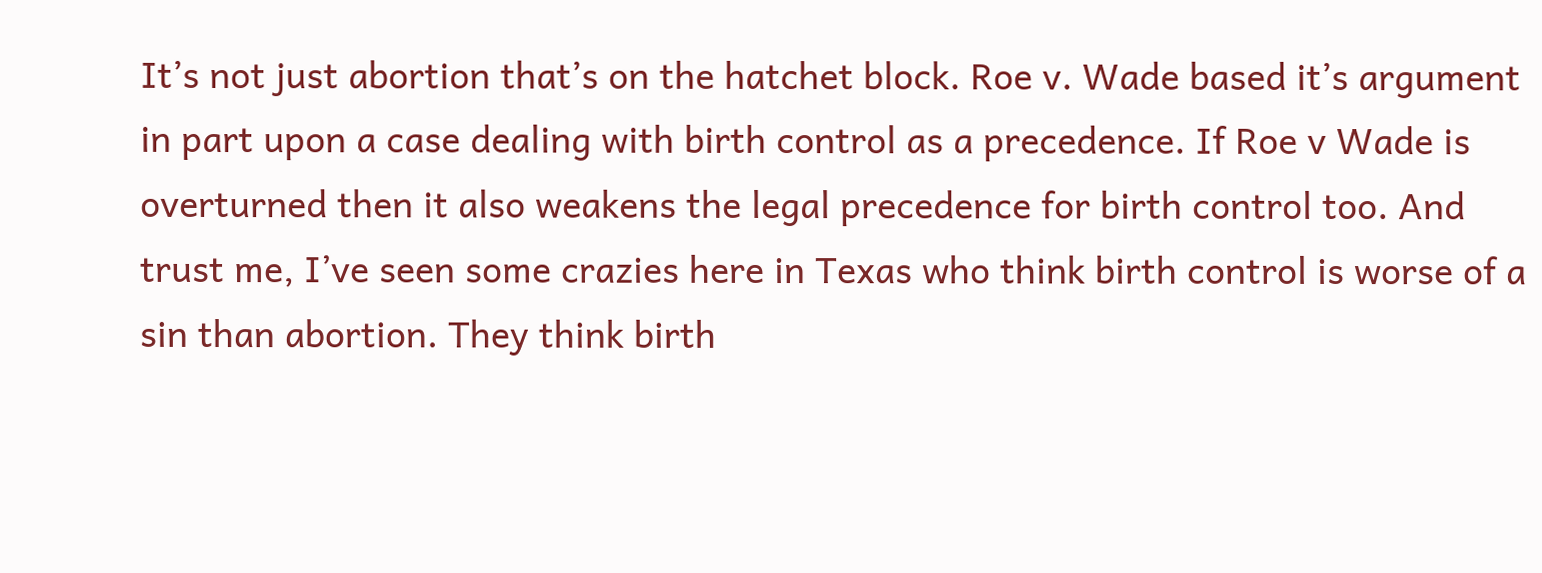It’s not just abortion that’s on the hatchet block. Roe v. Wade based it’s argument in part upon a case dealing with birth control as a precedence. If Roe v Wade is overturned then it also weakens the legal precedence for birth control too. And trust me, I’ve seen some crazies here in Texas who think birth control is worse of a sin than abortion. They think birth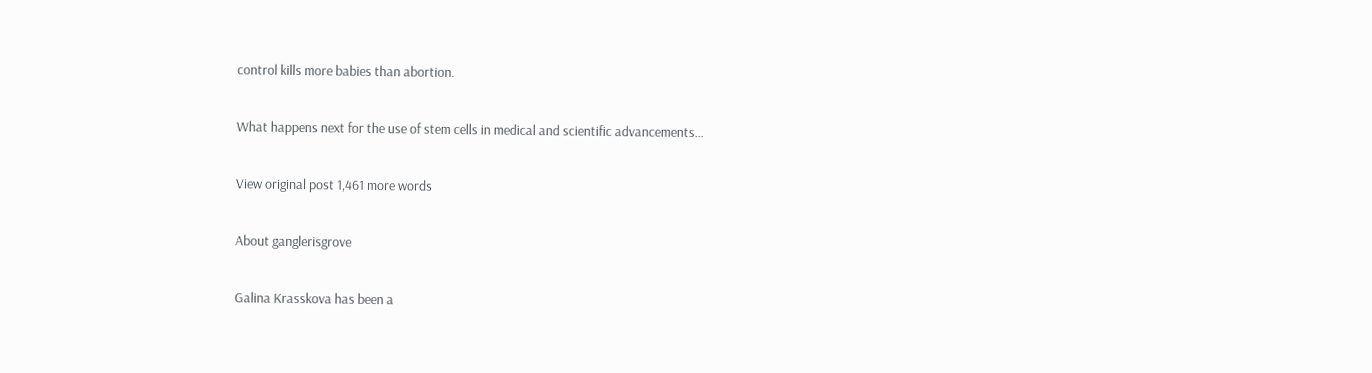control kills more babies than abortion.

What happens next for the use of stem cells in medical and scientific advancements…

View original post 1,461 more words

About ganglerisgrove

Galina Krasskova has been a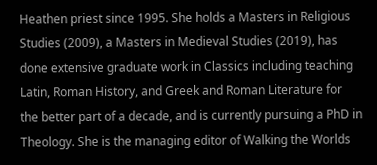Heathen priest since 1995. She holds a Masters in Religious Studies (2009), a Masters in Medieval Studies (2019), has done extensive graduate work in Classics including teaching Latin, Roman History, and Greek and Roman Literature for the better part of a decade, and is currently pursuing a PhD in Theology. She is the managing editor of Walking the Worlds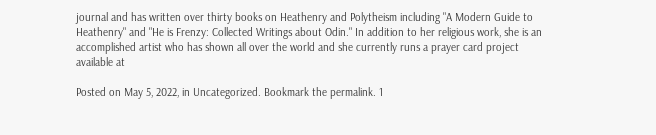journal and has written over thirty books on Heathenry and Polytheism including "A Modern Guide to Heathenry" and "He is Frenzy: Collected Writings about Odin." In addition to her religious work, she is an accomplished artist who has shown all over the world and she currently runs a prayer card project available at

Posted on May 5, 2022, in Uncategorized. Bookmark the permalink. 1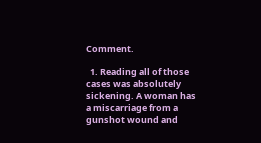Comment.

  1. Reading all of those cases was absolutely sickening. A woman has a miscarriage from a gunshot wound and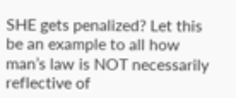SHE gets penalized? Let this be an example to all how man’s law is NOT necessarily reflective of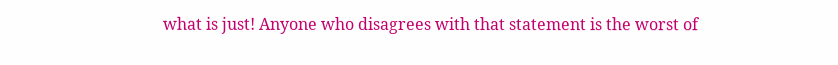what is just! Anyone who disagrees with that statement is the worst of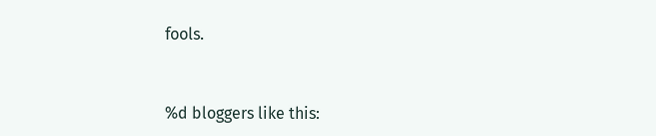fools.


%d bloggers like this: